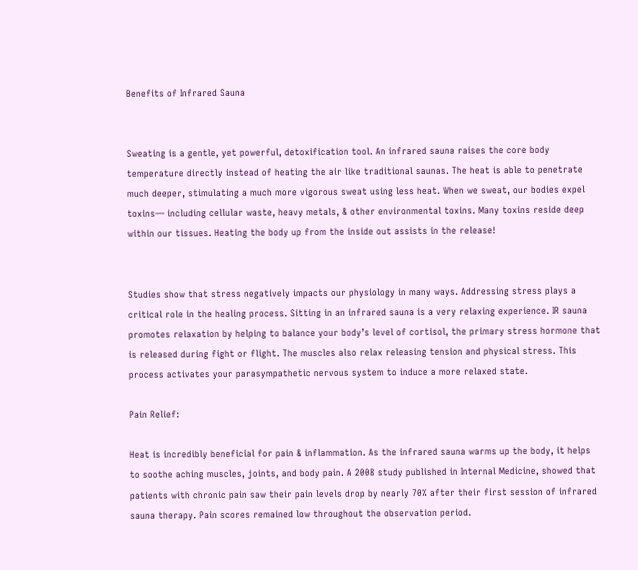Benefits of Infrared Sauna


Sweating is a gentle, yet powerful, detoxification tool. An infrared sauna raises the core body temperature directly instead of heating the air like traditional saunas. The heat is able to penetrate much deeper, stimulating a much more vigorous sweat using less heat. When we sweat, our bodies expel toxins— including cellular waste, heavy metals, & other environmental toxins. Many toxins reside deep within our tissues. Heating the body up from the inside out assists in the release!


Studies show that stress negatively impacts our physiology in many ways. Addressing stress plays a critical role in the healing process. Sitting in an infrared sauna is a very relaxing experience. IR sauna promotes relaxation by helping to balance your body’s level of cortisol, the primary stress hormone that is released during fight or flight. The muscles also relax releasing tension and physical stress. This process activates your parasympathetic nervous system to induce a more relaxed state.

Pain Relief:

Heat is incredibly beneficial for pain & inflammation. As the infrared sauna warms up the body, it helps to soothe aching muscles, joints, and body pain. A 2008 study published in Internal Medicine, showed that patients with chronic pain saw their pain levels drop by nearly 70% after their first session of infrared sauna therapy. Pain scores remained low throughout the observation period.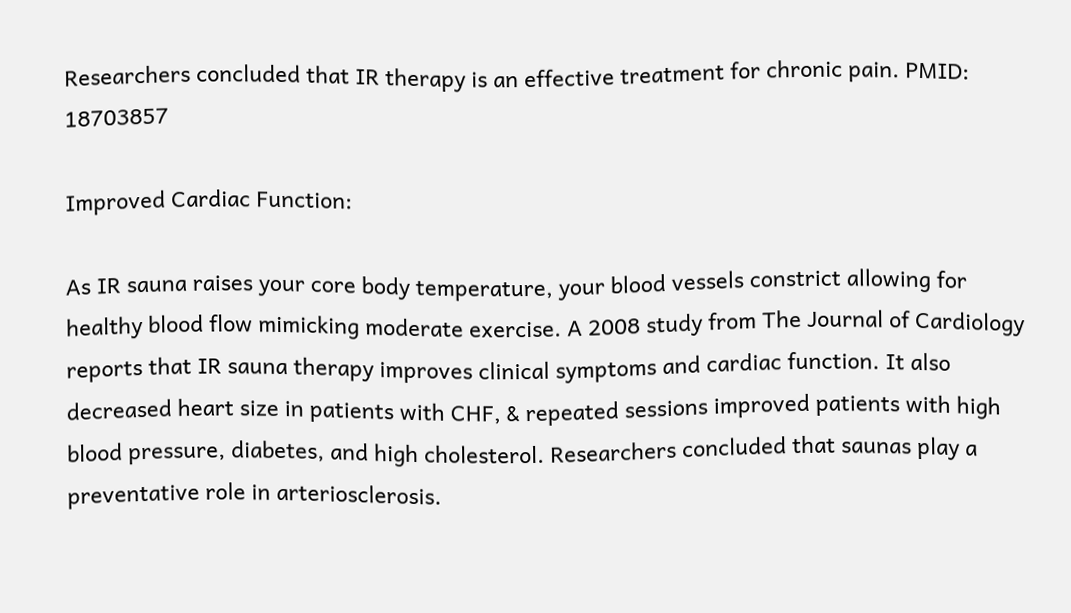Researchers concluded that IR therapy is an effective treatment for chronic pain. PMID: 18703857

Improved Cardiac Function:

As IR sauna raises your core body temperature, your blood vessels constrict allowing for healthy blood flow mimicking moderate exercise. A 2008 study from The Journal of Cardiology reports that IR sauna therapy improves clinical symptoms and cardiac function. It also decreased heart size in patients with CHF, & repeated sessions improved patients with high blood pressure, diabetes, and high cholesterol. Researchers concluded that saunas play a preventative role in arteriosclerosis.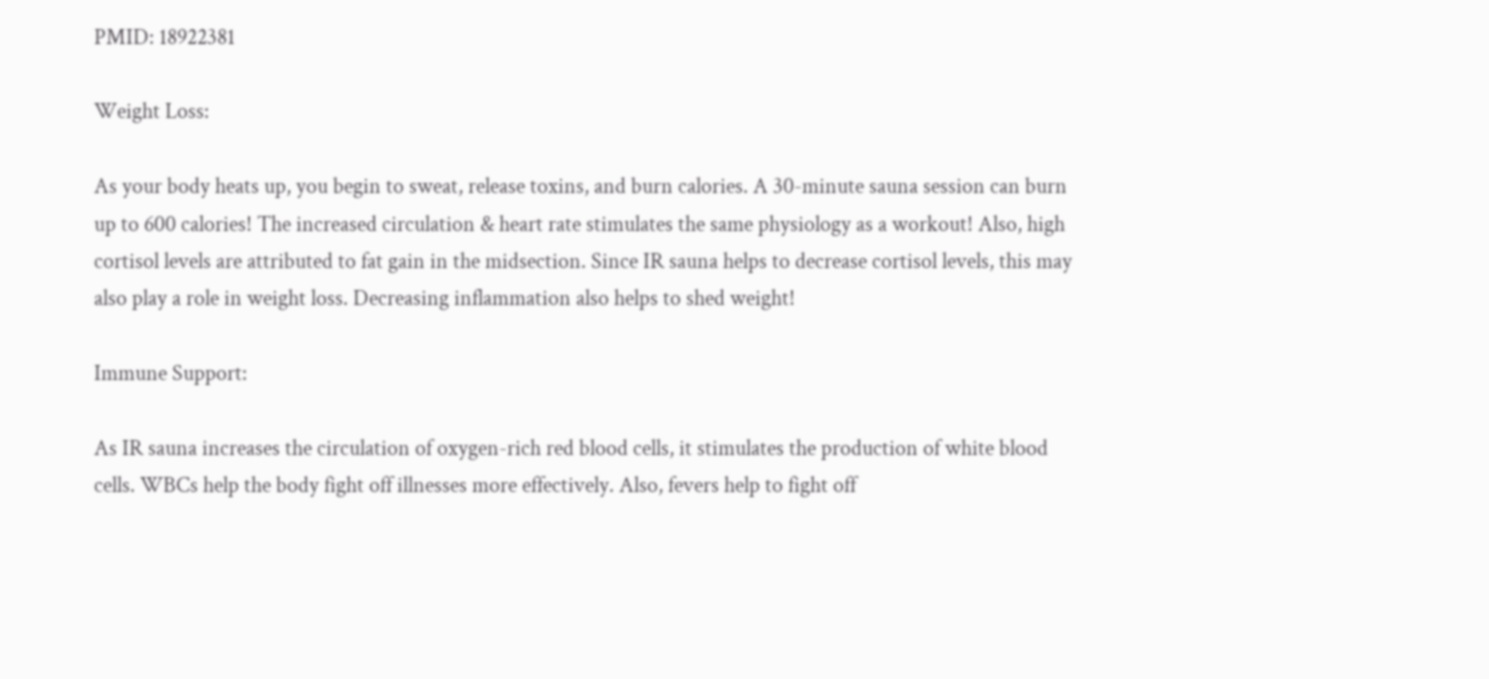PMID: 18922381

Weight Loss:

As your body heats up, you begin to sweat, release toxins, and burn calories. A 30-minute sauna session can burn up to 600 calories! The increased circulation & heart rate stimulates the same physiology as a workout! Also, high cortisol levels are attributed to fat gain in the midsection. Since IR sauna helps to decrease cortisol levels, this may also play a role in weight loss. Decreasing inflammation also helps to shed weight!

Immune Support:

As IR sauna increases the circulation of oxygen-rich red blood cells, it stimulates the production of white blood cells. WBCs help the body fight off illnesses more effectively. Also, fevers help to fight off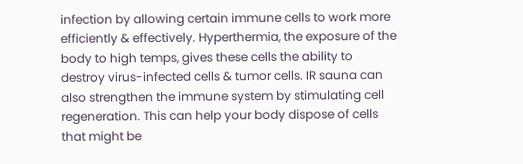infection by allowing certain immune cells to work more efficiently & effectively. Hyperthermia, the exposure of the body to high temps, gives these cells the ability to destroy virus-infected cells & tumor cells. IR sauna can also strengthen the immune system by stimulating cell regeneration. This can help your body dispose of cells that might be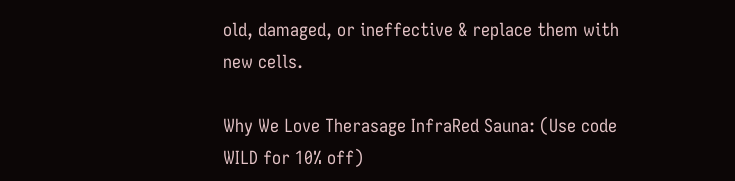old, damaged, or ineffective & replace them with new cells.

Why We Love Therasage InfraRed Sauna: (Use code WILD for 10% off)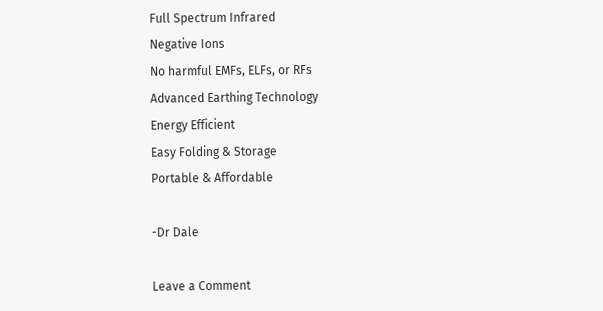Full Spectrum Infrared
Negative Ions
No harmful EMFs, ELFs, or RFs
Advanced Earthing Technology
Energy Efficient
Easy Folding & Storage
Portable & Affordable

-Dr Dale

Leave a Comment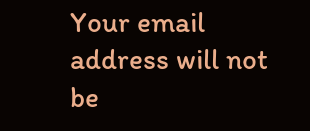Your email address will not be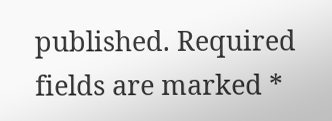published. Required fields are marked *